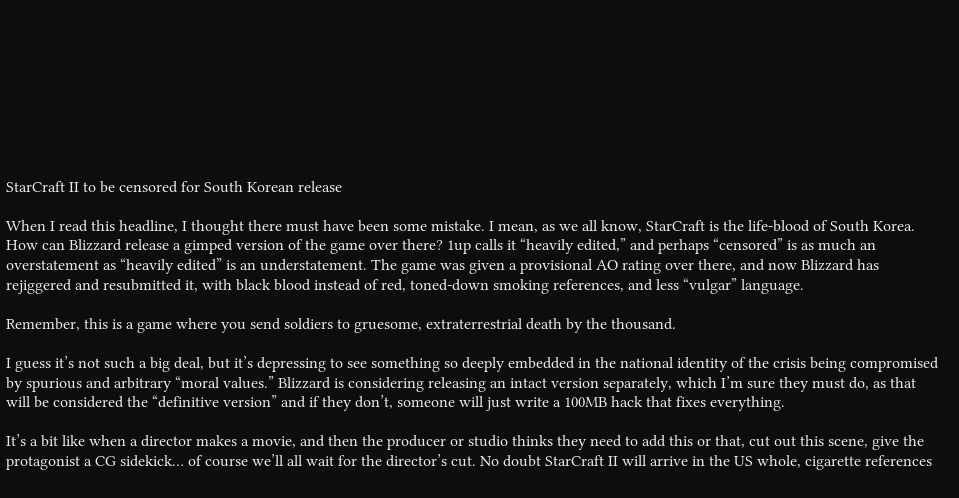StarCraft II to be censored for South Korean release

When I read this headline, I thought there must have been some mistake. I mean, as we all know, StarCraft is the life-blood of South Korea. How can Blizzard release a gimped version of the game over there? 1up calls it “heavily edited,” and perhaps “censored” is as much an overstatement as “heavily edited” is an understatement. The game was given a provisional AO rating over there, and now Blizzard has rejiggered and resubmitted it, with black blood instead of red, toned-down smoking references, and less “vulgar” language.

Remember, this is a game where you send soldiers to gruesome, extraterrestrial death by the thousand.

I guess it’s not such a big deal, but it’s depressing to see something so deeply embedded in the national identity of the crisis being compromised by spurious and arbitrary “moral values.” Blizzard is considering releasing an intact version separately, which I’m sure they must do, as that will be considered the “definitive version” and if they don’t, someone will just write a 100MB hack that fixes everything.

It’s a bit like when a director makes a movie, and then the producer or studio thinks they need to add this or that, cut out this scene, give the protagonist a CG sidekick… of course we’ll all wait for the director’s cut. No doubt StarCraft II will arrive in the US whole, cigarette references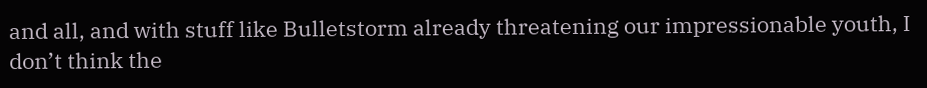and all, and with stuff like Bulletstorm already threatening our impressionable youth, I don’t think the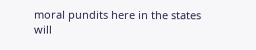moral pundits here in the states will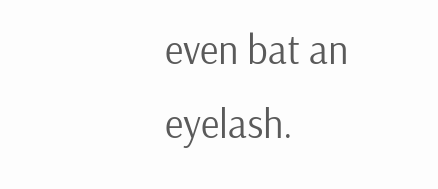even bat an eyelash.